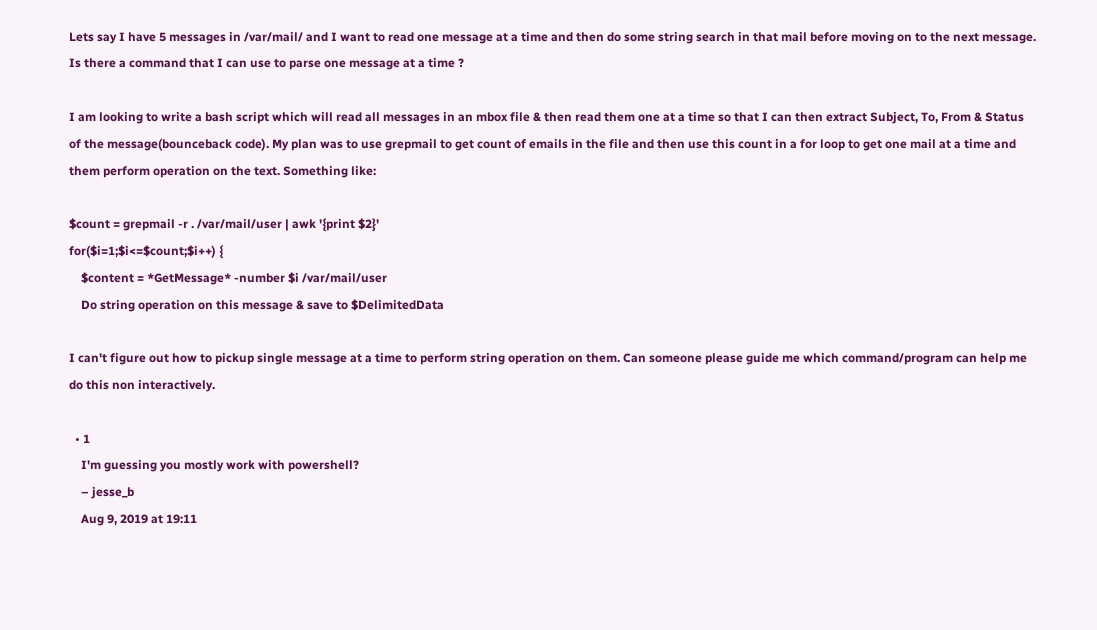Lets say I have 5 messages in /var/mail/ and I want to read one message at a time and then do some string search in that mail before moving on to the next message. Is there a command that I can use to parse one message at a time ?

I am looking to write a bash script which will read all messages in an mbox file & then read them one at a time so that I can then extract Subject, To, From & Status of the message(bounceback code). My plan was to use grepmail to get count of emails in the file and then use this count in a for loop to get one mail at a time and them perform operation on the text. Something like:

$count = grepmail -r . /var/mail/user | awk '{print $2}'
for($i=1;$i<=$count;$i++) {
    $content = *GetMessage* -number $i /var/mail/user
    Do string operation on this message & save to $DelimitedData

I can't figure out how to pickup single message at a time to perform string operation on them. Can someone please guide me which command/program can help me do this non interactively.

  • 1
    I'm guessing you mostly work with powershell?
    – jesse_b
    Aug 9, 2019 at 19:11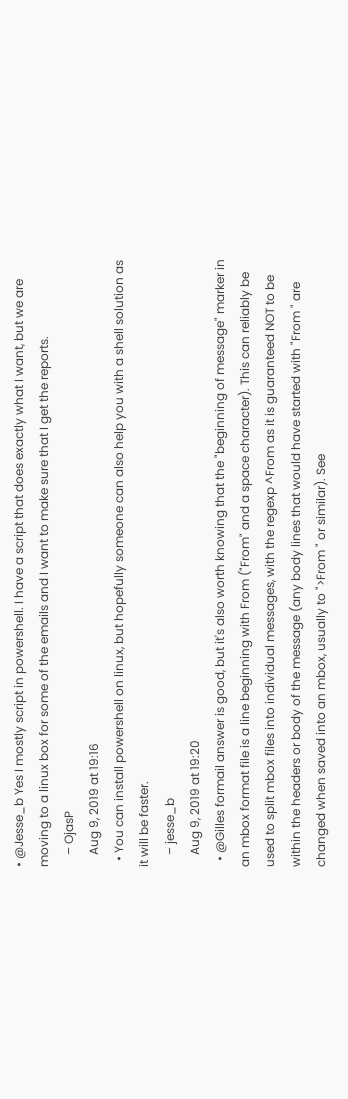• @Jesse_b Yes I mostly script in powershell. I have a script that does exactly what I want, but we are moving to a linux box for some of the emails and I want to make sure that I get the reports.
    – OjasP
    Aug 9, 2019 at 19:16
  • You can install powershell on linux, but hopefully someone can also help you with a shell solution as it will be faster.
    – jesse_b
    Aug 9, 2019 at 19:20
  • @Gilles formail answer is good, but it's also worth knowing that the "beginning of message" marker in an mbox format file is a line beginning with From ("From" and a space character). This can reliably be used to split mbox files into individual messages, with the regexp ^From as it is guaranteed NOT to be within the headers or body of the message (any body lines that would have started with "From " are changed when saved into an mbox, usually to ">From " or similar). See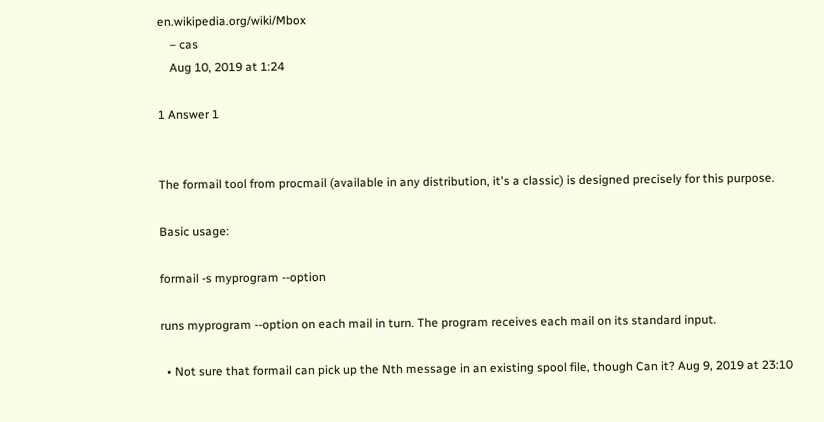en.wikipedia.org/wiki/Mbox
    – cas
    Aug 10, 2019 at 1:24

1 Answer 1


The formail tool from procmail (available in any distribution, it's a classic) is designed precisely for this purpose.

Basic usage:

formail -s myprogram --option

runs myprogram --option on each mail in turn. The program receives each mail on its standard input.

  • Not sure that formail can pick up the Nth message in an existing spool file, though Can it? Aug 9, 2019 at 23:10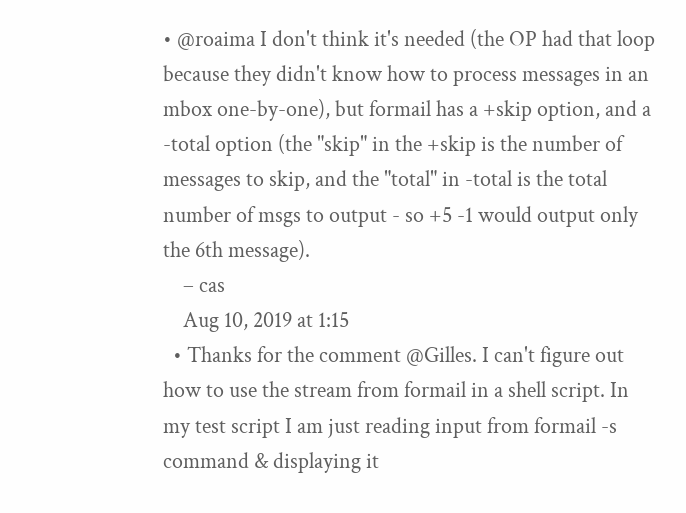• @roaima I don't think it's needed (the OP had that loop because they didn't know how to process messages in an mbox one-by-one), but formail has a +skip option, and a -total option (the "skip" in the +skip is the number of messages to skip, and the "total" in -total is the total number of msgs to output - so +5 -1 would output only the 6th message).
    – cas
    Aug 10, 2019 at 1:15
  • Thanks for the comment @Gilles. I can't figure out how to use the stream from formail in a shell script. In my test script I am just reading input from formail -s command & displaying it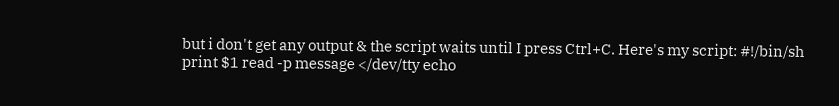but i don't get any output & the script waits until I press Ctrl+C. Here's my script: #!/bin/sh print $1 read -p message </dev/tty echo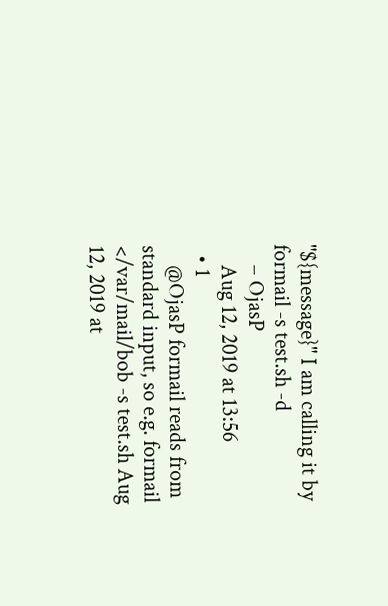"${message}" I am calling it by formail -s test.sh -d
    – OjasP
    Aug 12, 2019 at 13:56
  • 1
    @OjasP formail reads from standard input, so e.g. formail </var/mail/bob -s test.sh Aug 12, 2019 at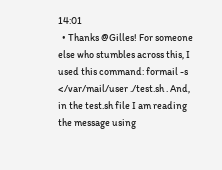14:01
  • Thanks @Gilles! For someone else who stumbles across this, I used this command: formail -s </var/mail/user ./test.sh . And, in the test.sh file I am reading the message using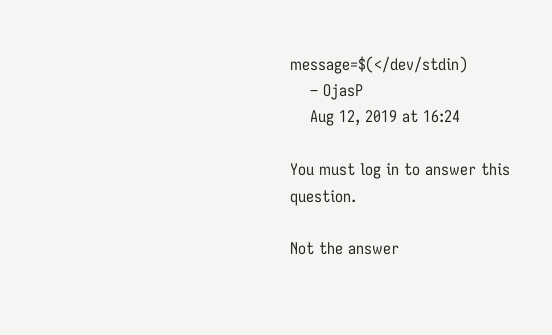message=$(</dev/stdin)
    – OjasP
    Aug 12, 2019 at 16:24

You must log in to answer this question.

Not the answer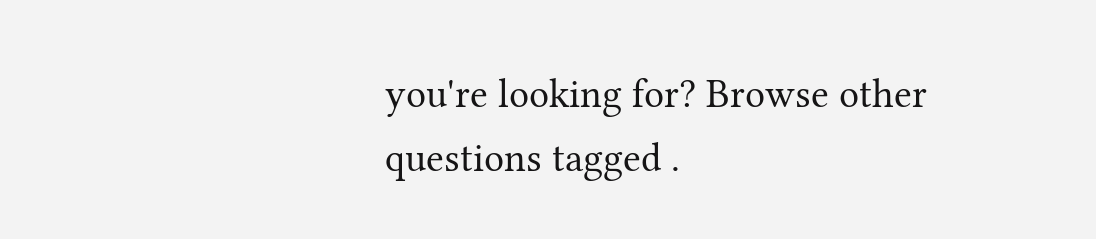you're looking for? Browse other questions tagged .